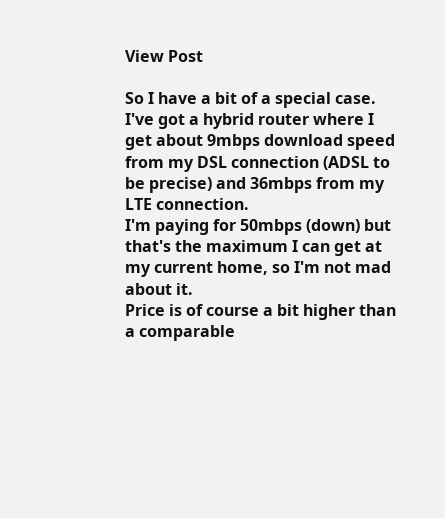View Post

So I have a bit of a special case.
I've got a hybrid router where I get about 9mbps download speed from my DSL connection (ADSL to be precise) and 36mbps from my LTE connection.
I'm paying for 50mbps (down) but that's the maximum I can get at my current home, so I'm not mad about it.
Price is of course a bit higher than a comparable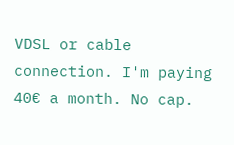VDSL or cable connection. I'm paying 40€ a month. No cap.